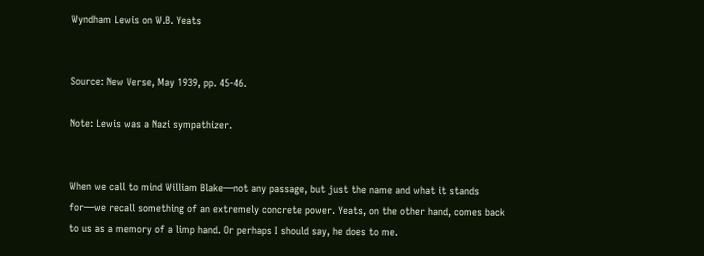Wyndham Lewis on W.B. Yeats


Source: New Verse, May 1939, pp. 45-46.

Note: Lewis was a Nazi sympathizer.


When we call to mind William Blake—not any passage, but just the name and what it stands for—we recall something of an extremely concrete power. Yeats, on the other hand, comes back to us as a memory of a limp hand. Or perhaps I should say, he does to me.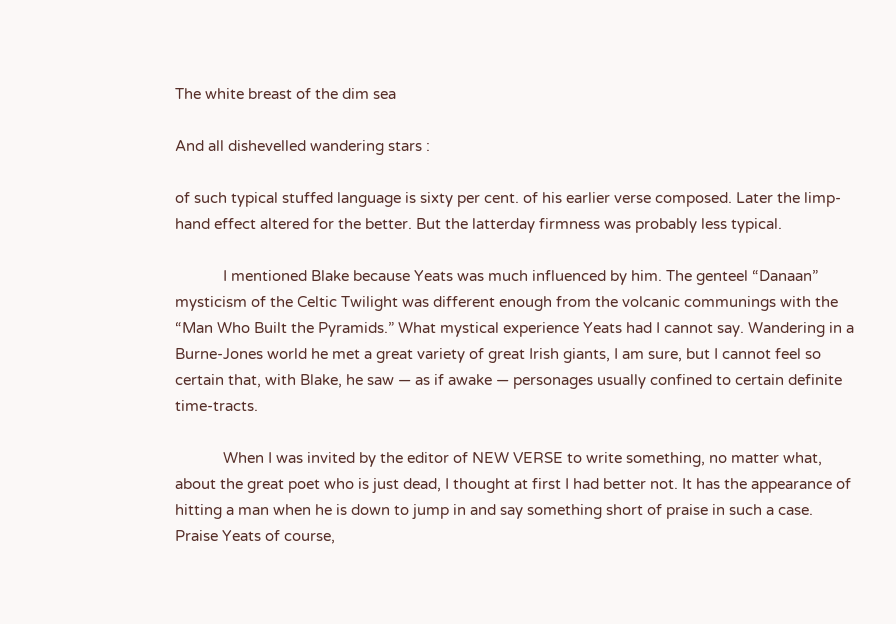The white breast of the dim sea

And all dishevelled wandering stars :

of such typical stuffed language is sixty per cent. of his earlier verse composed. Later the limp-hand effect altered for the better. But the latterday firmness was probably less typical.

            I mentioned Blake because Yeats was much influenced by him. The genteel “Danaan” mysticism of the Celtic Twilight was different enough from the volcanic communings with the “Man Who Built the Pyramids.” What mystical experience Yeats had I cannot say. Wandering in a Burne-Jones world he met a great variety of great Irish giants, I am sure, but I cannot feel so certain that, with Blake, he saw — as if awake — personages usually confined to certain definite time-tracts.

            When I was invited by the editor of NEW VERSE to write something, no matter what, about the great poet who is just dead, I thought at first I had better not. It has the appearance of hitting a man when he is down to jump in and say something short of praise in such a case. Praise Yeats of course,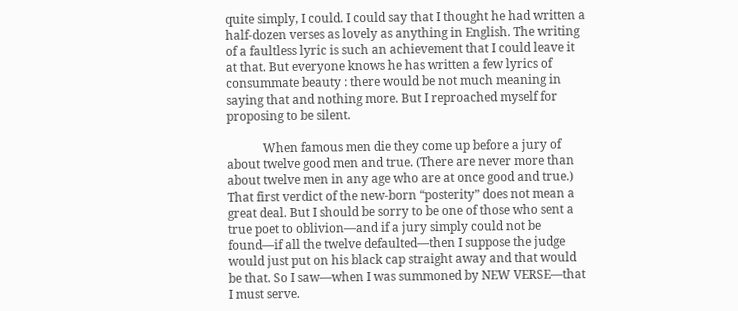quite simply, I could. I could say that I thought he had written a half-dozen verses as lovely as anything in English. The writing of a faultless lyric is such an achievement that I could leave it at that. But everyone knows he has written a few lyrics of consummate beauty : there would be not much meaning in saying that and nothing more. But I reproached myself for proposing to be silent.

            When famous men die they come up before a jury of about twelve good men and true. (There are never more than about twelve men in any age who are at once good and true.) That first verdict of the new-born “posterity” does not mean a great deal. But I should be sorry to be one of those who sent a true poet to oblivion—and if a jury simply could not be found—if all the twelve defaulted—then I suppose the judge would just put on his black cap straight away and that would be that. So I saw—when I was summoned by NEW VERSE—that I must serve.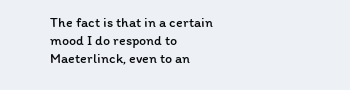The fact is that in a certain mood I do respond to Maeterlinck, even to an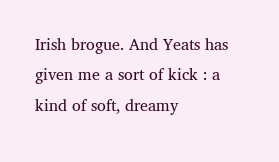Irish brogue. And Yeats has given me a sort of kick : a kind of soft, dreamy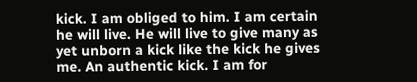kick. I am obliged to him. I am certain he will live. He will live to give many as yet unborn a kick like the kick he gives me. An authentic kick. I am for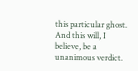this particular ghost. And this will, I believe, be a unanimous verdict.